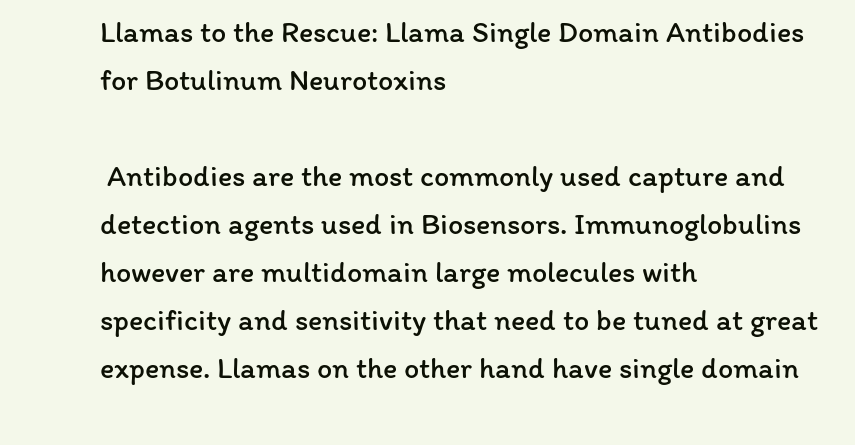Llamas to the Rescue: Llama Single Domain Antibodies for Botulinum Neurotoxins

 Antibodies are the most commonly used capture and detection agents used in Biosensors. Immunoglobulins however are multidomain large molecules with specificity and sensitivity that need to be tuned at great expense. Llamas on the other hand have single domain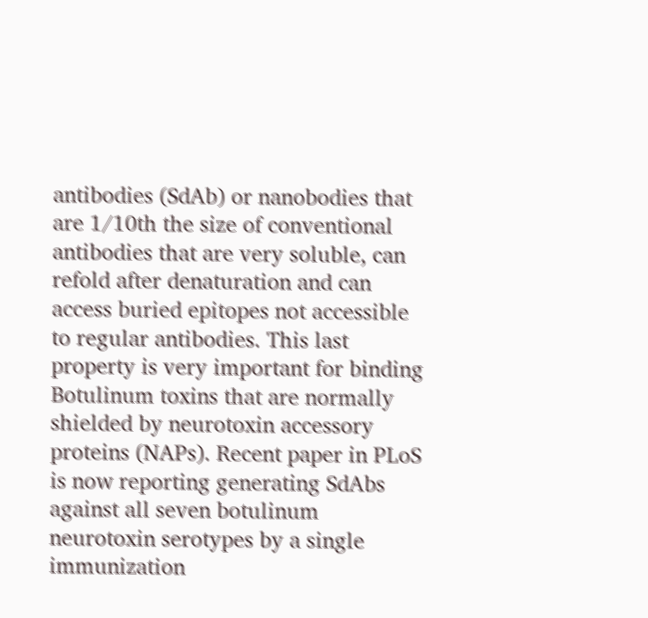antibodies (SdAb) or nanobodies that are 1/10th the size of conventional antibodies that are very soluble, can refold after denaturation and can access buried epitopes not accessible to regular antibodies. This last property is very important for binding Botulinum toxins that are normally shielded by neurotoxin accessory proteins (NAPs). Recent paper in PLoS is now reporting generating SdAbs against all seven botulinum neurotoxin serotypes by a single immunization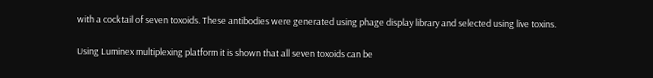with a cocktail of seven toxoids. These antibodies were generated using phage display library and selected using live toxins.

Using Luminex multiplexing platform it is shown that all seven toxoids can be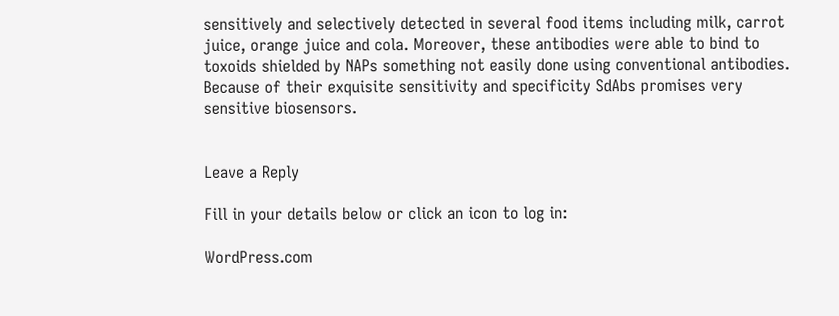sensitively and selectively detected in several food items including milk, carrot juice, orange juice and cola. Moreover, these antibodies were able to bind to toxoids shielded by NAPs something not easily done using conventional antibodies. Because of their exquisite sensitivity and specificity SdAbs promises very sensitive biosensors.


Leave a Reply

Fill in your details below or click an icon to log in:

WordPress.com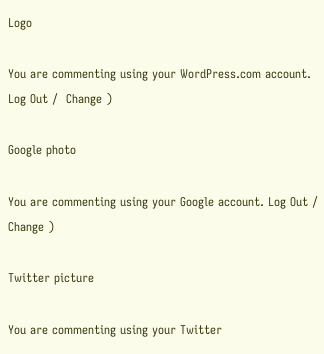Logo

You are commenting using your WordPress.com account. Log Out /  Change )

Google photo

You are commenting using your Google account. Log Out /  Change )

Twitter picture

You are commenting using your Twitter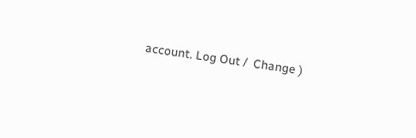account. Log Out /  Change )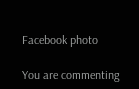Facebook photo

You are commenting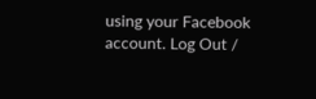using your Facebook account. Log Out /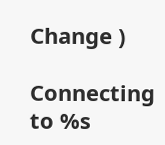Change )

Connecting to %s